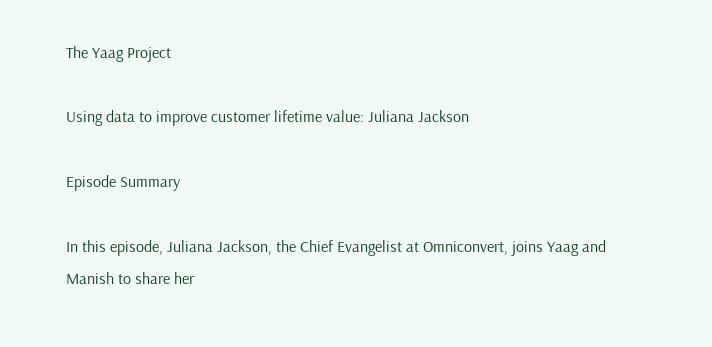The Yaag Project

Using data to improve customer lifetime value: Juliana Jackson

Episode Summary

In this episode, Juliana Jackson, the Chief Evangelist at Omniconvert, joins Yaag and Manish to share her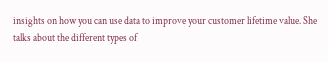insights on how you can use data to improve your customer lifetime value. She talks about the different types of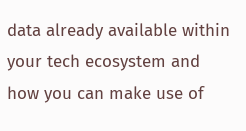data already available within your tech ecosystem and how you can make use of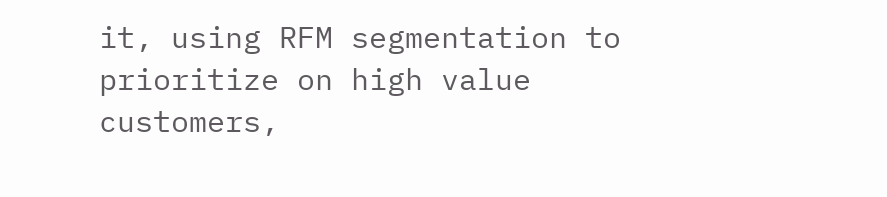it, using RFM segmentation to prioritize on high value customers,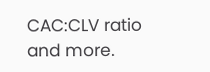CAC:CLV ratio and more.